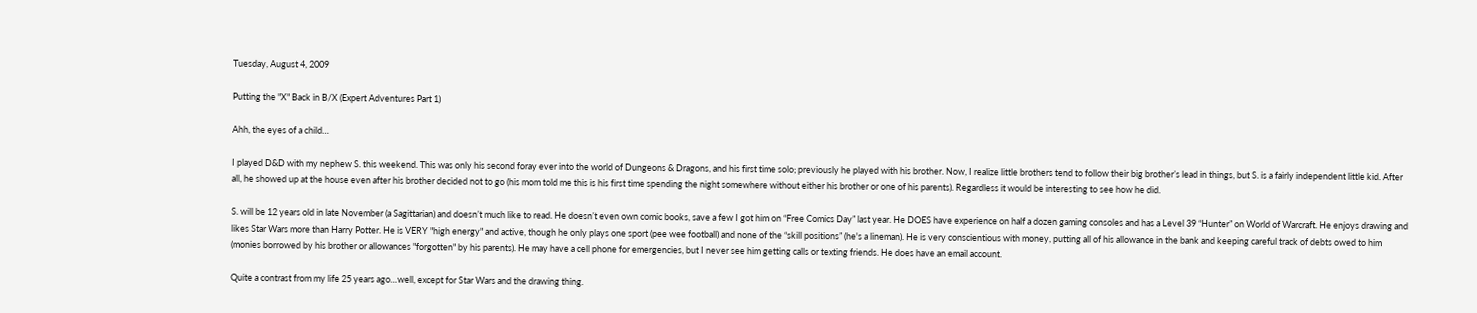Tuesday, August 4, 2009

Putting the "X" Back in B/X (Expert Adventures Part 1)

Ahh, the eyes of a child…

I played D&D with my nephew S. this weekend. This was only his second foray ever into the world of Dungeons & Dragons, and his first time solo; previously he played with his brother. Now, I realize little brothers tend to follow their big brother’s lead in things, but S. is a fairly independent little kid. After all, he showed up at the house even after his brother decided not to go (his mom told me this is his first time spending the night somewhere without either his brother or one of his parents). Regardless it would be interesting to see how he did.

S. will be 12 years old in late November (a Sagittarian) and doesn’t much like to read. He doesn’t even own comic books, save a few I got him on “Free Comics Day” last year. He DOES have experience on half a dozen gaming consoles and has a Level 39 “Hunter” on World of Warcraft. He enjoys drawing and likes Star Wars more than Harry Potter. He is VERY "high energy" and active, though he only plays one sport (pee wee football) and none of the “skill positions” (he's a lineman). He is very conscientious with money, putting all of his allowance in the bank and keeping careful track of debts owed to him (monies borrowed by his brother or allowances "forgotten" by his parents). He may have a cell phone for emergencies, but I never see him getting calls or texting friends. He does have an email account.

Quite a contrast from my life 25 years ago…well, except for Star Wars and the drawing thing.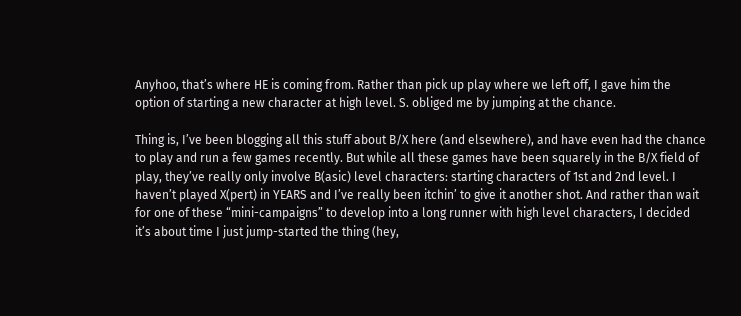Anyhoo, that’s where HE is coming from. Rather than pick up play where we left off, I gave him the option of starting a new character at high level. S. obliged me by jumping at the chance.

Thing is, I’ve been blogging all this stuff about B/X here (and elsewhere), and have even had the chance to play and run a few games recently. But while all these games have been squarely in the B/X field of play, they’ve really only involve B(asic) level characters: starting characters of 1st and 2nd level. I haven’t played X(pert) in YEARS and I’ve really been itchin’ to give it another shot. And rather than wait for one of these “mini-campaigns” to develop into a long runner with high level characters, I decided it’s about time I just jump-started the thing (hey,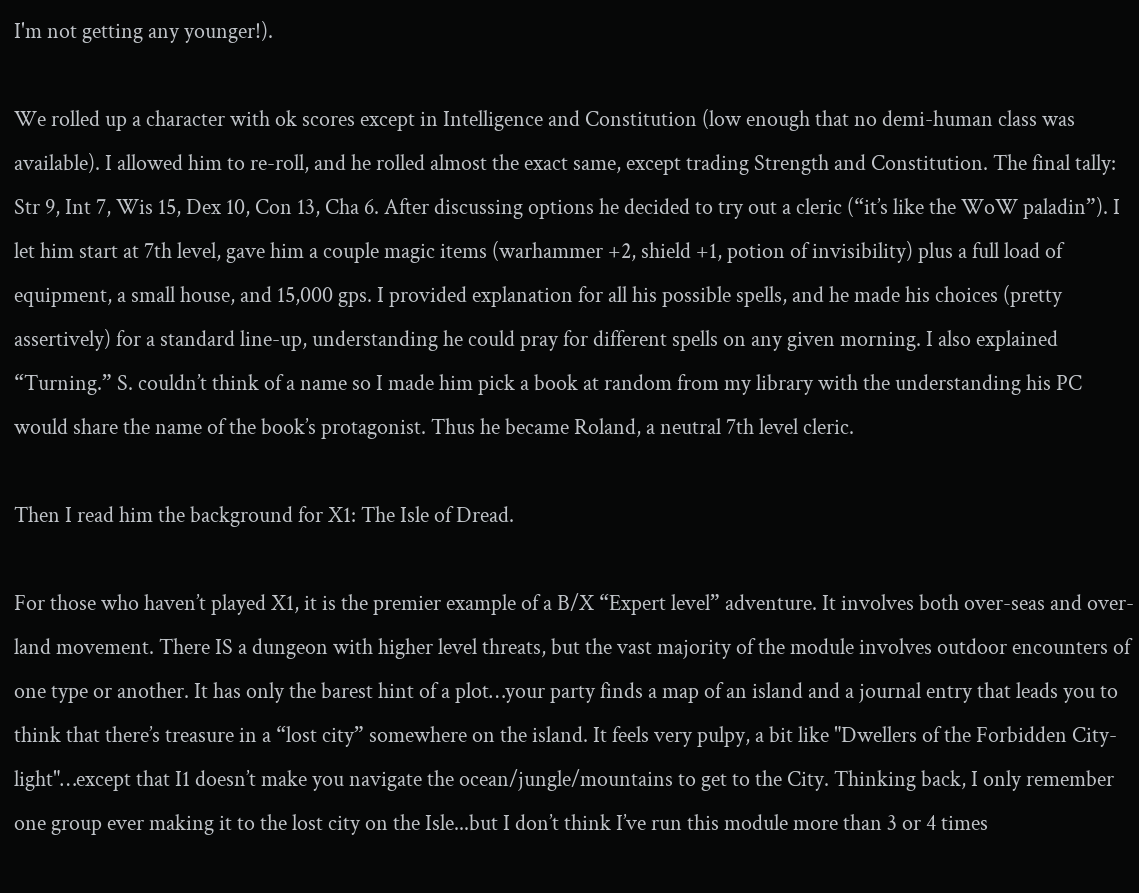I'm not getting any younger!).

We rolled up a character with ok scores except in Intelligence and Constitution (low enough that no demi-human class was available). I allowed him to re-roll, and he rolled almost the exact same, except trading Strength and Constitution. The final tally: Str 9, Int 7, Wis 15, Dex 10, Con 13, Cha 6. After discussing options he decided to try out a cleric (“it’s like the WoW paladin”). I let him start at 7th level, gave him a couple magic items (warhammer +2, shield +1, potion of invisibility) plus a full load of equipment, a small house, and 15,000 gps. I provided explanation for all his possible spells, and he made his choices (pretty assertively) for a standard line-up, understanding he could pray for different spells on any given morning. I also explained “Turning.” S. couldn’t think of a name so I made him pick a book at random from my library with the understanding his PC would share the name of the book’s protagonist. Thus he became Roland, a neutral 7th level cleric.

Then I read him the background for X1: The Isle of Dread.

For those who haven’t played X1, it is the premier example of a B/X “Expert level” adventure. It involves both over-seas and over-land movement. There IS a dungeon with higher level threats, but the vast majority of the module involves outdoor encounters of one type or another. It has only the barest hint of a plot…your party finds a map of an island and a journal entry that leads you to think that there’s treasure in a “lost city” somewhere on the island. It feels very pulpy, a bit like "Dwellers of the Forbidden City-light"…except that I1 doesn’t make you navigate the ocean/jungle/mountains to get to the City. Thinking back, I only remember one group ever making it to the lost city on the Isle...but I don’t think I’ve run this module more than 3 or 4 times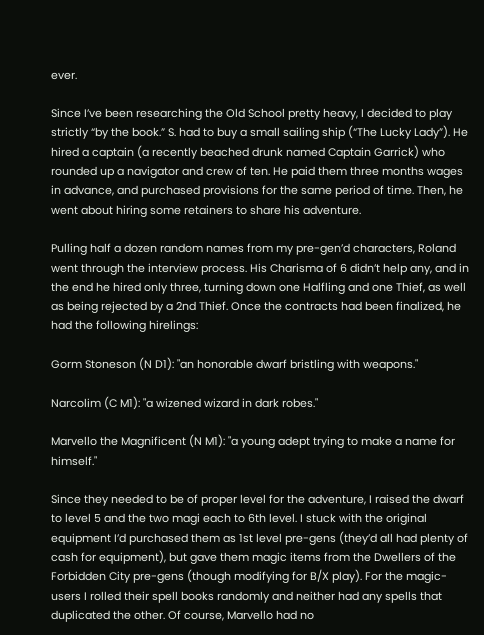ever.

Since I’ve been researching the Old School pretty heavy, I decided to play strictly “by the book.” S. had to buy a small sailing ship (“The Lucky Lady”). He hired a captain (a recently beached drunk named Captain Garrick) who rounded up a navigator and crew of ten. He paid them three months wages in advance, and purchased provisions for the same period of time. Then, he went about hiring some retainers to share his adventure.

Pulling half a dozen random names from my pre-gen’d characters, Roland went through the interview process. His Charisma of 6 didn’t help any, and in the end he hired only three, turning down one Halfling and one Thief, as well as being rejected by a 2nd Thief. Once the contracts had been finalized, he had the following hirelings:

Gorm Stoneson (N D1): "an honorable dwarf bristling with weapons."

Narcolim (C M1): "a wizened wizard in dark robes."

Marvello the Magnificent (N M1): "a young adept trying to make a name for himself."

Since they needed to be of proper level for the adventure, I raised the dwarf to level 5 and the two magi each to 6th level. I stuck with the original equipment I’d purchased them as 1st level pre-gens (they’d all had plenty of cash for equipment), but gave them magic items from the Dwellers of the Forbidden City pre-gens (though modifying for B/X play). For the magic-users I rolled their spell books randomly and neither had any spells that duplicated the other. Of course, Marvello had no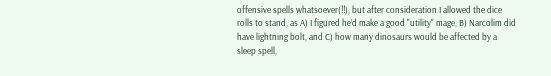offensive spells whatsoever(!!), but after consideration I allowed the dice rolls to stand, as A) I figured he’d make a good "utility" mage, B) Narcolim did have lightning bolt, and C) how many dinosaurs would be affected by a sleep spell,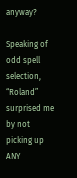anyway?

Speaking of odd spell selection, “Roland” surprised me by not picking up ANY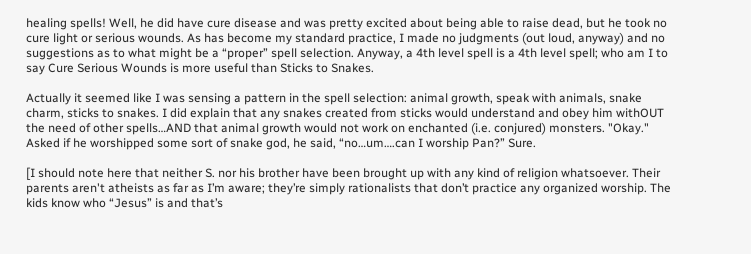healing spells! Well, he did have cure disease and was pretty excited about being able to raise dead, but he took no cure light or serious wounds. As has become my standard practice, I made no judgments (out loud, anyway) and no suggestions as to what might be a “proper” spell selection. Anyway, a 4th level spell is a 4th level spell; who am I to say Cure Serious Wounds is more useful than Sticks to Snakes.

Actually it seemed like I was sensing a pattern in the spell selection: animal growth, speak with animals, snake charm, sticks to snakes. I did explain that any snakes created from sticks would understand and obey him withOUT the need of other spells…AND that animal growth would not work on enchanted (i.e. conjured) monsters. "Okay." Asked if he worshipped some sort of snake god, he said, “no…um….can I worship Pan?” Sure.

[I should note here that neither S. nor his brother have been brought up with any kind of religion whatsoever. Their parents aren't atheists as far as I’m aware; they’re simply rationalists that don’t practice any organized worship. The kids know who “Jesus” is and that’s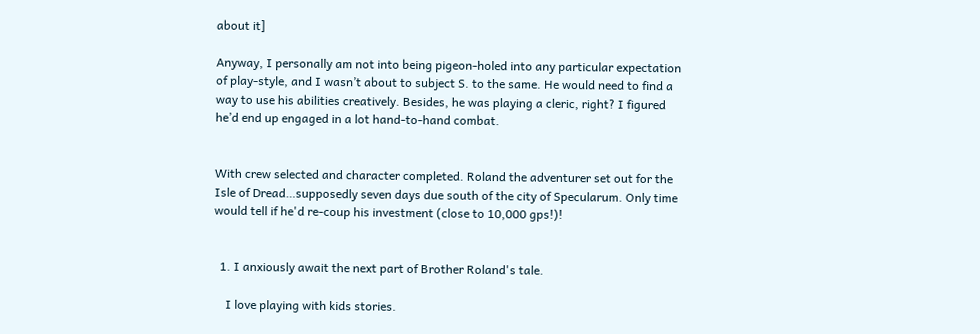about it]

Anyway, I personally am not into being pigeon-holed into any particular expectation of play-style, and I wasn’t about to subject S. to the same. He would need to find a way to use his abilities creatively. Besides, he was playing a cleric, right? I figured he’d end up engaged in a lot hand-to-hand combat.


With crew selected and character completed. Roland the adventurer set out for the Isle of Dread…supposedly seven days due south of the city of Specularum. Only time would tell if he'd re-coup his investment (close to 10,000 gps!)!


  1. I anxiously await the next part of Brother Roland's tale.

    I love playing with kids stories.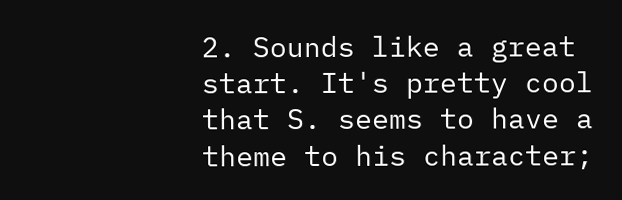2. Sounds like a great start. It's pretty cool that S. seems to have a theme to his character;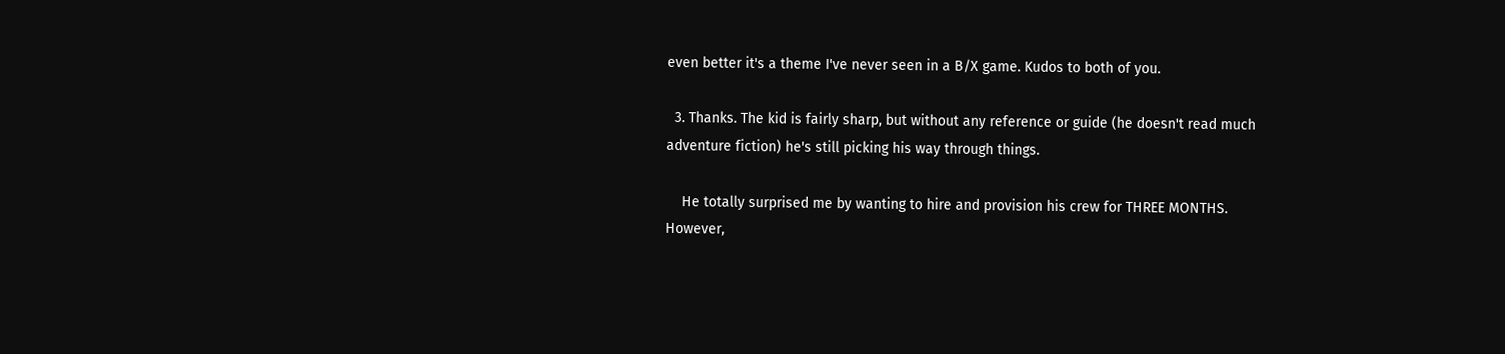even better it's a theme I've never seen in a B/X game. Kudos to both of you.

  3. Thanks. The kid is fairly sharp, but without any reference or guide (he doesn't read much adventure fiction) he's still picking his way through things.

    He totally surprised me by wanting to hire and provision his crew for THREE MONTHS. However,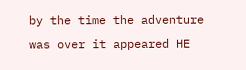by the time the adventure was over it appeared HE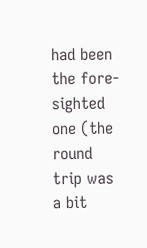had been the fore-sighted one (the round trip was a bit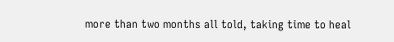more than two months all told, taking time to heal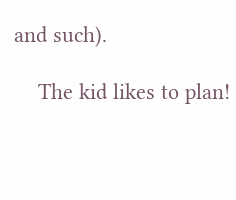and such).

    The kid likes to plan!